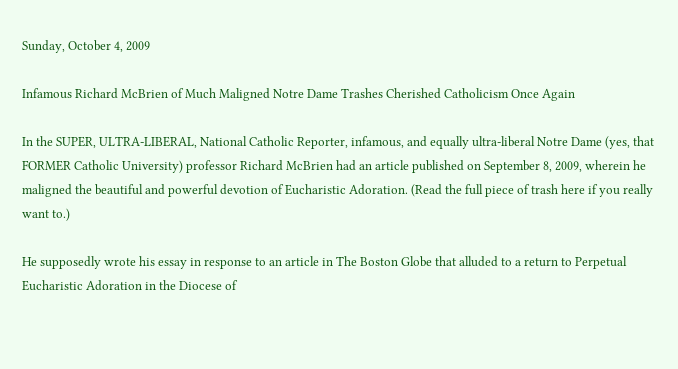Sunday, October 4, 2009

Infamous Richard McBrien of Much Maligned Notre Dame Trashes Cherished Catholicism Once Again

In the SUPER, ULTRA-LIBERAL, National Catholic Reporter, infamous, and equally ultra-liberal Notre Dame (yes, that FORMER Catholic University) professor Richard McBrien had an article published on September 8, 2009, wherein he maligned the beautiful and powerful devotion of Eucharistic Adoration. (Read the full piece of trash here if you really want to.)

He supposedly wrote his essay in response to an article in The Boston Globe that alluded to a return to Perpetual Eucharistic Adoration in the Diocese of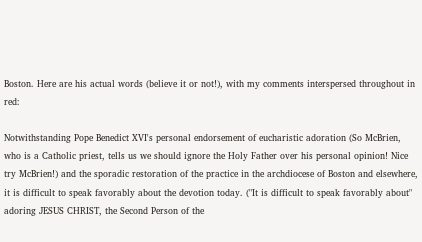Boston. Here are his actual words (believe it or not!), with my comments interspersed throughout in red:

Notwithstanding Pope Benedict XVI's personal endorsement of eucharistic adoration (So McBrien, who is a Catholic priest, tells us we should ignore the Holy Father over his personal opinion! Nice try McBrien!) and the sporadic restoration of the practice in the archdiocese of Boston and elsewhere, it is difficult to speak favorably about the devotion today. ("It is difficult to speak favorably about" adoring JESUS CHRIST, the Second Person of the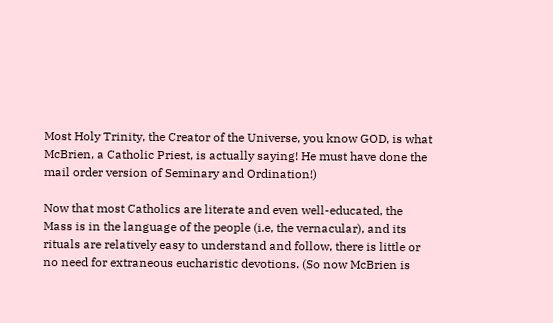Most Holy Trinity, the Creator of the Universe, you know GOD, is what McBrien, a Catholic Priest, is actually saying! He must have done the mail order version of Seminary and Ordination!)

Now that most Catholics are literate and even well-educated, the Mass is in the language of the people (i.e, the vernacular), and its rituals are relatively easy to understand and follow, there is little or no need for extraneous eucharistic devotions. (So now McBrien is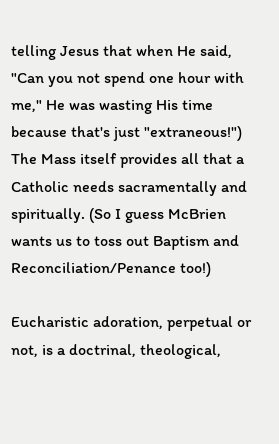telling Jesus that when He said, "Can you not spend one hour with me," He was wasting His time because that's just "extraneous!") The Mass itself provides all that a Catholic needs sacramentally and spiritually. (So I guess McBrien wants us to toss out Baptism and Reconciliation/Penance too!)

Eucharistic adoration, perpetual or not, is a doctrinal, theological,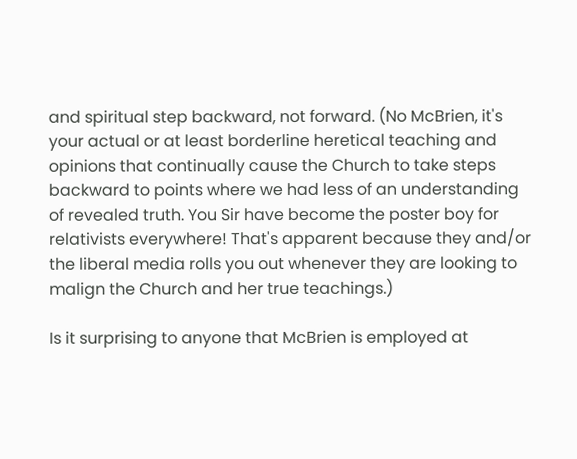and spiritual step backward, not forward. (No McBrien, it's your actual or at least borderline heretical teaching and opinions that continually cause the Church to take steps backward to points where we had less of an understanding of revealed truth. You Sir have become the poster boy for relativists everywhere! That's apparent because they and/or the liberal media rolls you out whenever they are looking to malign the Church and her true teachings.)

Is it surprising to anyone that McBrien is employed at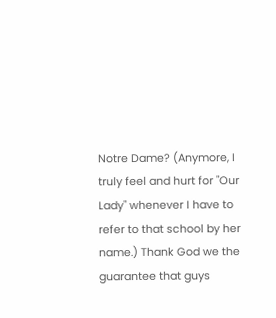Notre Dame? (Anymore, I truly feel and hurt for "Our Lady" whenever I have to refer to that school by her name.) Thank God we the guarantee that guys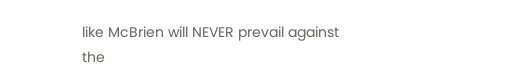like McBrien will NEVER prevail against the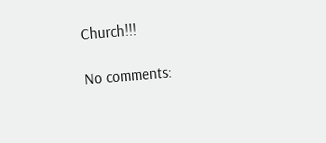Church!!!

No comments: